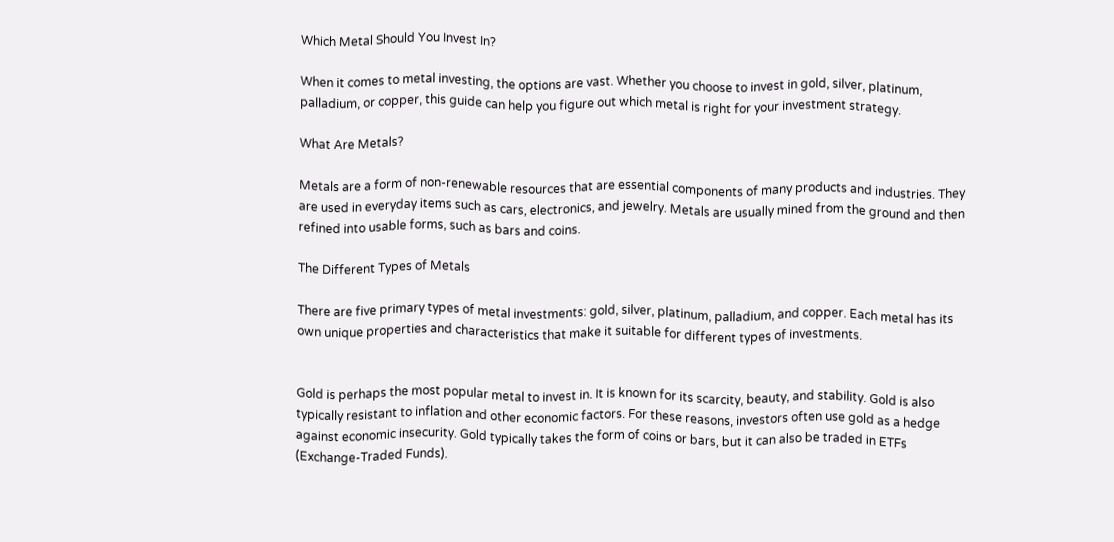Which Metal Should You Invest In?

When it comes to metal investing, the options are vast. Whether you choose to invest in gold, silver, platinum, palladium, or copper, this guide can help you figure out which metal is right for your investment strategy.

What Are Metals?

Metals are a form of non-renewable resources that are essential components of many products and industries. They are used in everyday items such as cars, electronics, and jewelry. Metals are usually mined from the ground and then refined into usable forms, such as bars and coins.

The Different Types of Metals

There are five primary types of metal investments: gold, silver, platinum, palladium, and copper. Each metal has its own unique properties and characteristics that make it suitable for different types of investments.


Gold is perhaps the most popular metal to invest in. It is known for its scarcity, beauty, and stability. Gold is also typically resistant to inflation and other economic factors. For these reasons, investors often use gold as a hedge against economic insecurity. Gold typically takes the form of coins or bars, but it can also be traded in ETFs (Exchange-Traded Funds).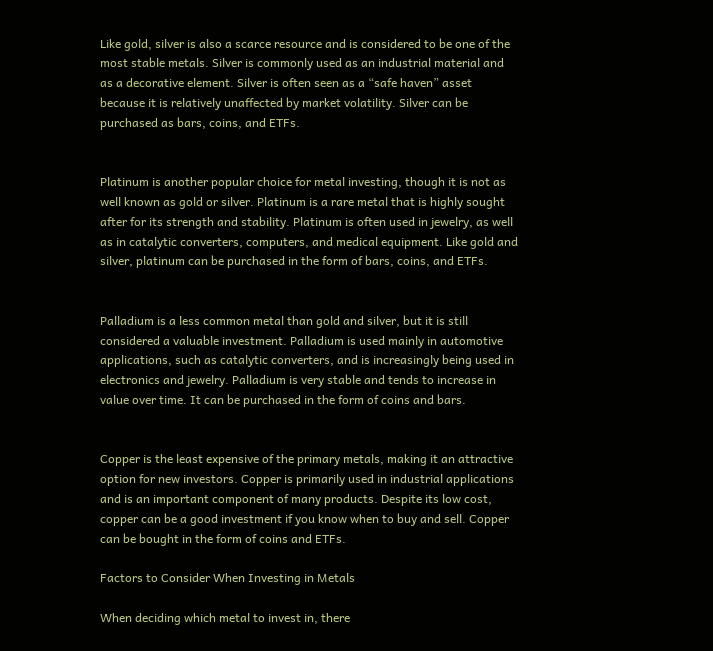Like gold, silver is also a scarce resource and is considered to be one of the most stable metals. Silver is commonly used as an industrial material and as a decorative element. Silver is often seen as a “safe haven” asset because it is relatively unaffected by market volatility. Silver can be purchased as bars, coins, and ETFs.


Platinum is another popular choice for metal investing, though it is not as well known as gold or silver. Platinum is a rare metal that is highly sought after for its strength and stability. Platinum is often used in jewelry, as well as in catalytic converters, computers, and medical equipment. Like gold and silver, platinum can be purchased in the form of bars, coins, and ETFs.


Palladium is a less common metal than gold and silver, but it is still considered a valuable investment. Palladium is used mainly in automotive applications, such as catalytic converters, and is increasingly being used in electronics and jewelry. Palladium is very stable and tends to increase in value over time. It can be purchased in the form of coins and bars.


Copper is the least expensive of the primary metals, making it an attractive option for new investors. Copper is primarily used in industrial applications and is an important component of many products. Despite its low cost, copper can be a good investment if you know when to buy and sell. Copper can be bought in the form of coins and ETFs.

Factors to Consider When Investing in Metals

When deciding which metal to invest in, there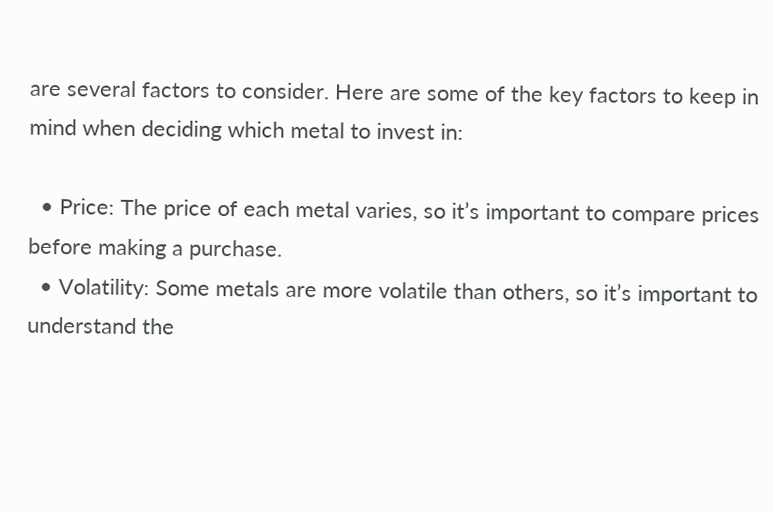are several factors to consider. Here are some of the key factors to keep in mind when deciding which metal to invest in:

  • Price: The price of each metal varies, so it’s important to compare prices before making a purchase.
  • Volatility: Some metals are more volatile than others, so it’s important to understand the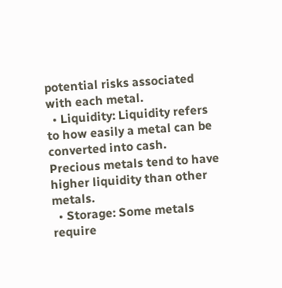potential risks associated with each metal.
  • Liquidity: Liquidity refers to how easily a metal can be converted into cash. Precious metals tend to have higher liquidity than other metals.
  • Storage: Some metals require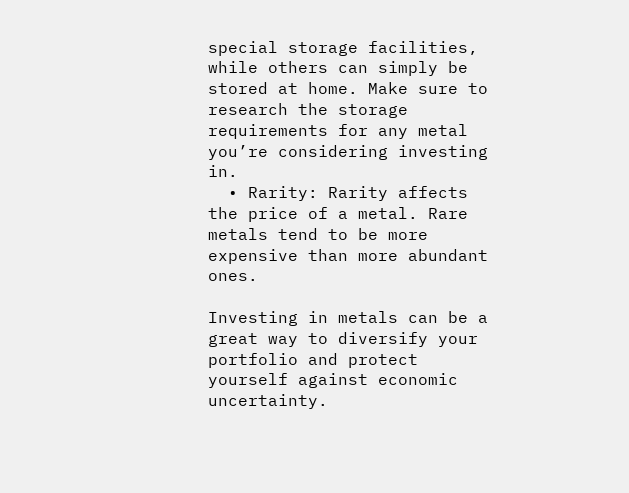special storage facilities, while others can simply be stored at home. Make sure to research the storage requirements for any metal you’re considering investing in.
  • Rarity: Rarity affects the price of a metal. Rare metals tend to be more expensive than more abundant ones.

Investing in metals can be a great way to diversify your portfolio and protect yourself against economic uncertainty.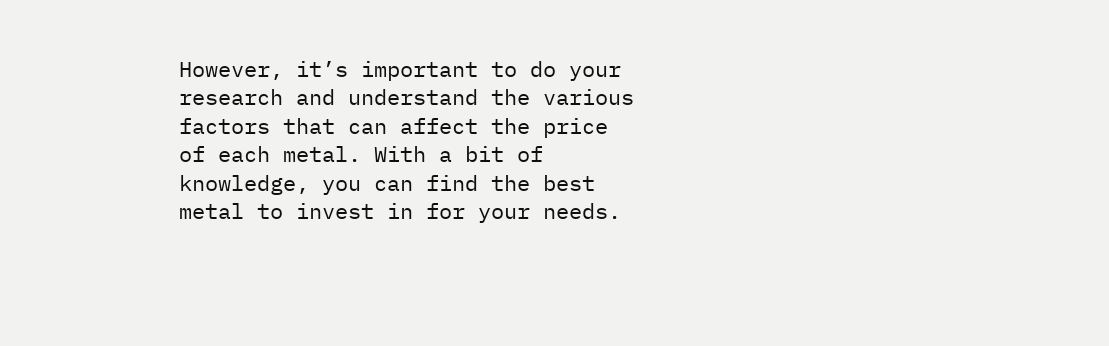However, it’s important to do your research and understand the various factors that can affect the price of each metal. With a bit of knowledge, you can find the best metal to invest in for your needs.